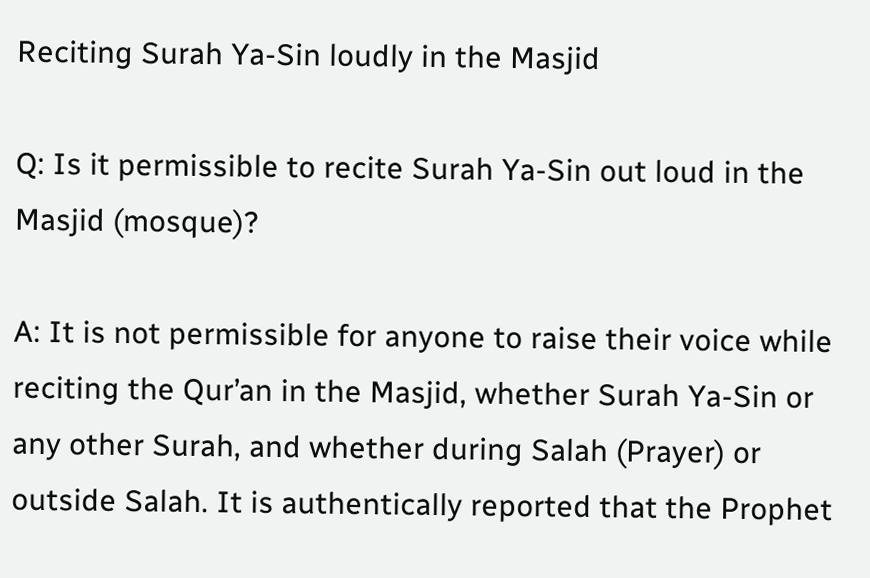Reciting Surah Ya-Sin loudly in the Masjid

Q: Is it permissible to recite Surah Ya-Sin out loud in the Masjid (mosque)?

A: It is not permissible for anyone to raise their voice while reciting the Qur’an in the Masjid, whether Surah Ya-Sin or any other Surah, and whether during Salah (Prayer) or outside Salah. It is authentically reported that the Prophet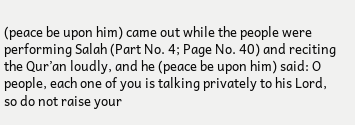(peace be upon him) came out while the people were performing Salah (Part No. 4; Page No. 40) and reciting the Qur’an loudly, and he (peace be upon him) said: O people, each one of you is talking privately to his Lord, so do not raise your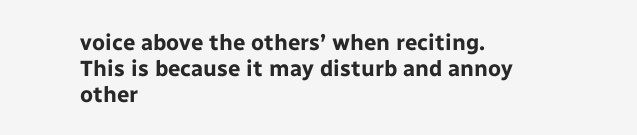voice above the others’ when reciting. This is because it may disturb and annoy other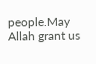people.May Allah grant us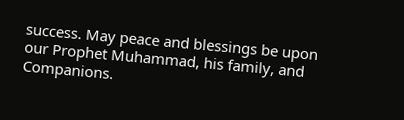success. May peace and blessings be upon our Prophet Muhammad, his family, and Companions.